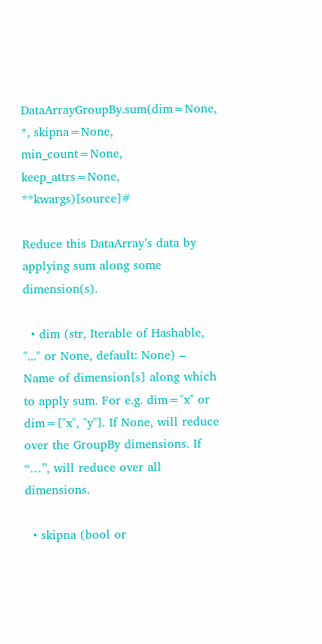DataArrayGroupBy.sum(dim=None, *, skipna=None, min_count=None, keep_attrs=None, **kwargs)[source]#

Reduce this DataArray’s data by applying sum along some dimension(s).

  • dim (str, Iterable of Hashable, "..." or None, default: None) – Name of dimension[s] along which to apply sum. For e.g. dim="x" or dim=["x", "y"]. If None, will reduce over the GroupBy dimensions. If “…”, will reduce over all dimensions.

  • skipna (bool or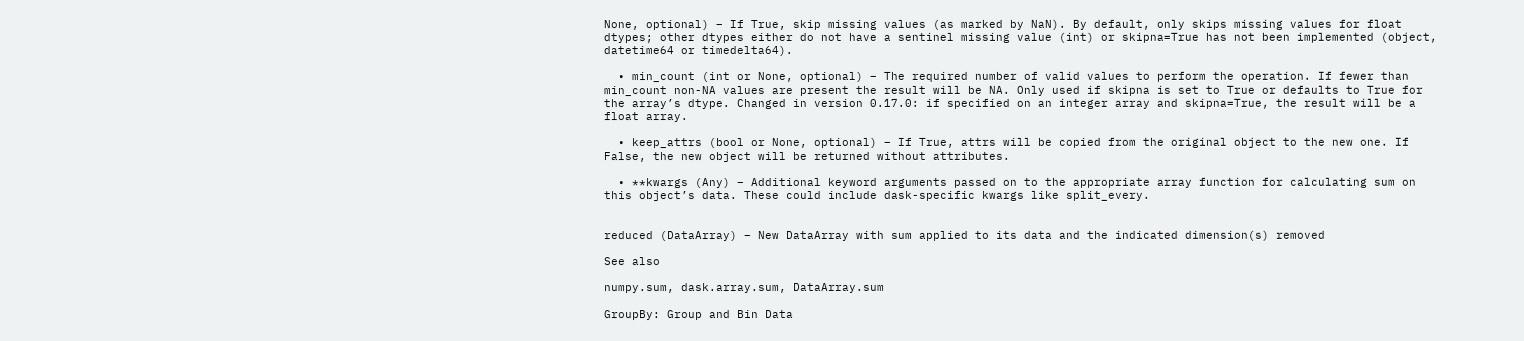None, optional) – If True, skip missing values (as marked by NaN). By default, only skips missing values for float dtypes; other dtypes either do not have a sentinel missing value (int) or skipna=True has not been implemented (object, datetime64 or timedelta64).

  • min_count (int or None, optional) – The required number of valid values to perform the operation. If fewer than min_count non-NA values are present the result will be NA. Only used if skipna is set to True or defaults to True for the array’s dtype. Changed in version 0.17.0: if specified on an integer array and skipna=True, the result will be a float array.

  • keep_attrs (bool or None, optional) – If True, attrs will be copied from the original object to the new one. If False, the new object will be returned without attributes.

  • **kwargs (Any) – Additional keyword arguments passed on to the appropriate array function for calculating sum on this object’s data. These could include dask-specific kwargs like split_every.


reduced (DataArray) – New DataArray with sum applied to its data and the indicated dimension(s) removed

See also

numpy.sum, dask.array.sum, DataArray.sum

GroupBy: Group and Bin Data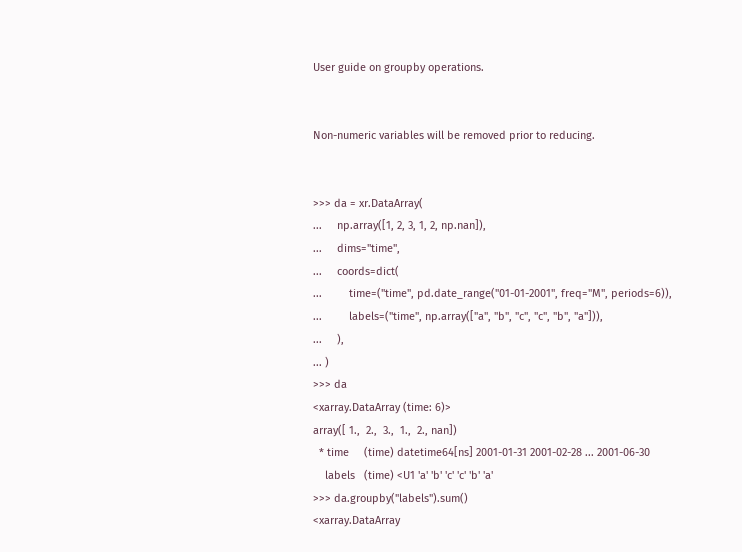User guide on groupby operations.


Non-numeric variables will be removed prior to reducing.


>>> da = xr.DataArray(
...     np.array([1, 2, 3, 1, 2, np.nan]),
...     dims="time",
...     coords=dict(
...         time=("time", pd.date_range("01-01-2001", freq="M", periods=6)),
...         labels=("time", np.array(["a", "b", "c", "c", "b", "a"])),
...     ),
... )
>>> da
<xarray.DataArray (time: 6)>
array([ 1.,  2.,  3.,  1.,  2., nan])
  * time     (time) datetime64[ns] 2001-01-31 2001-02-28 ... 2001-06-30
    labels   (time) <U1 'a' 'b' 'c' 'c' 'b' 'a'
>>> da.groupby("labels").sum()
<xarray.DataArray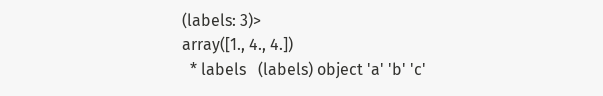(labels: 3)>
array([1., 4., 4.])
  * labels   (labels) object 'a' 'b' 'c'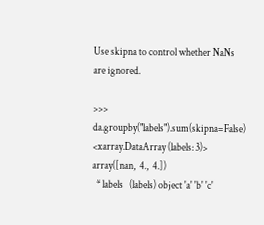Use skipna to control whether NaNs are ignored.

>>> da.groupby("labels").sum(skipna=False)
<xarray.DataArray (labels: 3)>
array([nan,  4.,  4.])
  * labels   (labels) object 'a' 'b' 'c'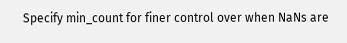Specify min_count for finer control over when NaNs are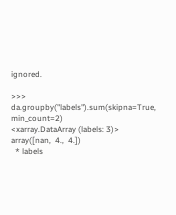ignored.

>>> da.groupby("labels").sum(skipna=True, min_count=2)
<xarray.DataArray (labels: 3)>
array([nan,  4.,  4.])
  * labels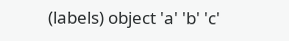(labels) object 'a' 'b' 'c'